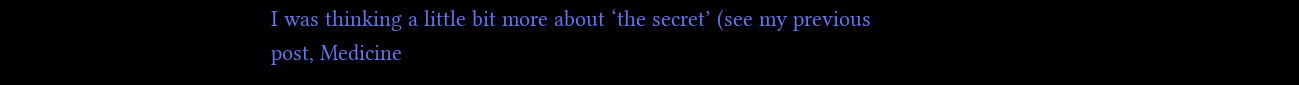I was thinking a little bit more about ‘the secret’ (see my previous post, Medicine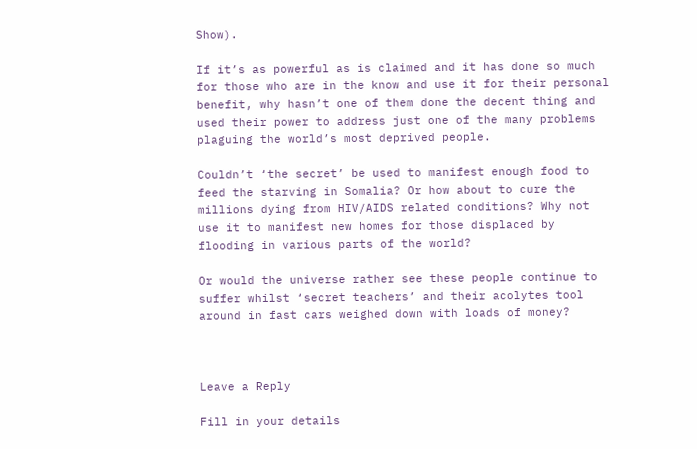Show).

If it’s as powerful as is claimed and it has done so much for those who are in the know and use it for their personal benefit, why hasn’t one of them done the decent thing and used their power to address just one of the many problems plaguing the world’s most deprived people.

Couldn’t ‘the secret’ be used to manifest enough food to feed the starving in Somalia? Or how about to cure the millions dying from HIV/AIDS related conditions? Why not use it to manifest new homes for those displaced by flooding in various parts of the world?

Or would the universe rather see these people continue to suffer whilst ‘secret teachers’ and their acolytes tool around in fast cars weighed down with loads of money?



Leave a Reply

Fill in your details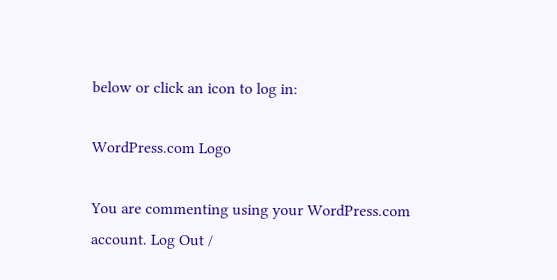below or click an icon to log in:

WordPress.com Logo

You are commenting using your WordPress.com account. Log Out /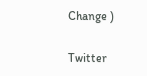Change )

Twitter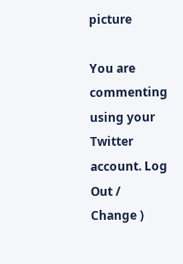picture

You are commenting using your Twitter account. Log Out / Change )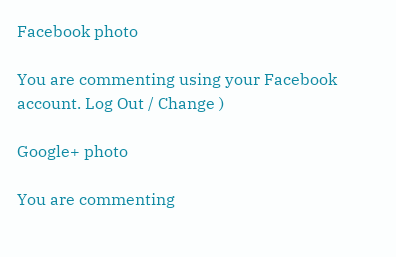Facebook photo

You are commenting using your Facebook account. Log Out / Change )

Google+ photo

You are commenting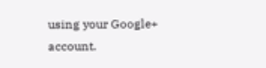using your Google+ account.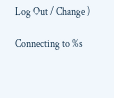Log Out / Change )

Connecting to %s